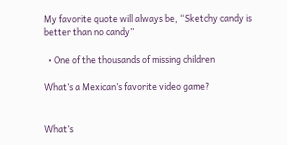My favorite quote will always be, “Sketchy candy is better than no candy”

  • One of the thousands of missing children

What’s a Mexican’s favorite video game?


What’s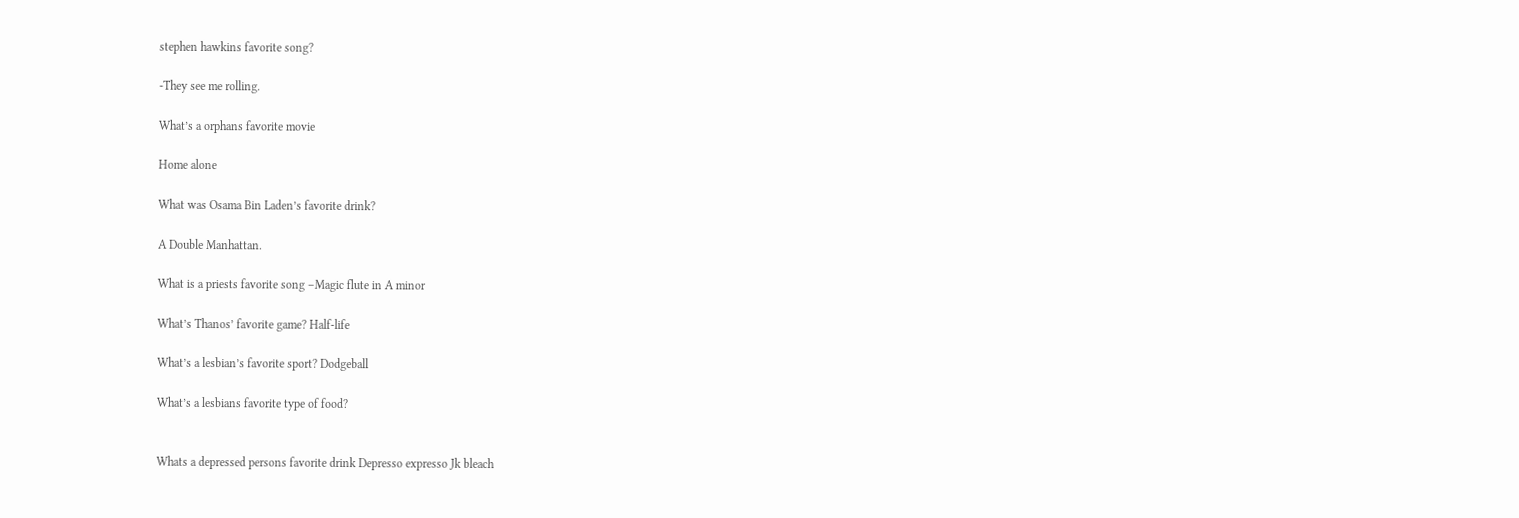stephen hawkins favorite song?

-They see me rolling.

What’s a orphans favorite movie

Home alone

What was Osama Bin Laden’s favorite drink?

A Double Manhattan.

What is a priests favorite song –Magic flute in A minor

What’s Thanos’ favorite game? Half-life

What’s a lesbian’s favorite sport? Dodgeball

What’s a lesbians favorite type of food?


Whats a depressed persons favorite drink Depresso expresso Jk bleach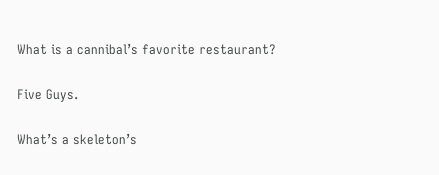What is a cannibal’s favorite restaurant?

Five Guys.

What’s a skeleton’s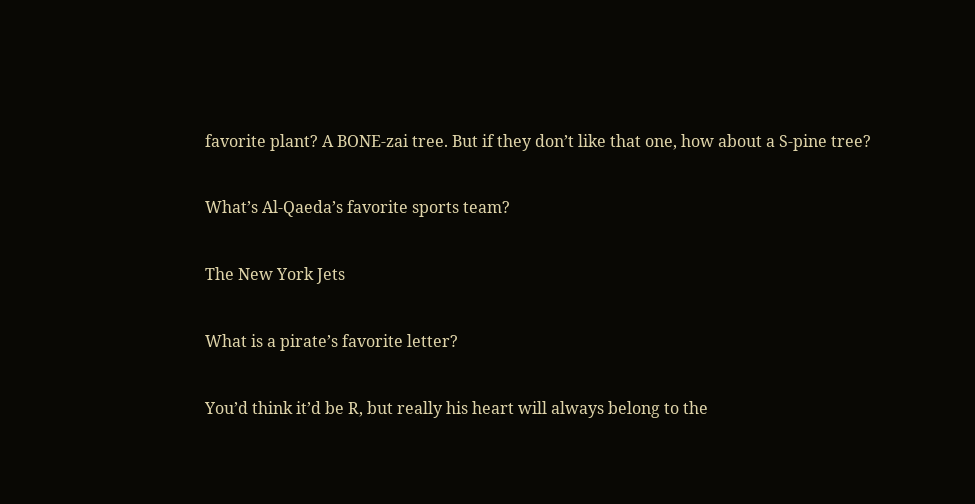favorite plant? A BONE-zai tree. But if they don’t like that one, how about a S-pine tree?

What’s Al-Qaeda’s favorite sports team?

The New York Jets

What is a pirate’s favorite letter?

You’d think it’d be R, but really his heart will always belong to the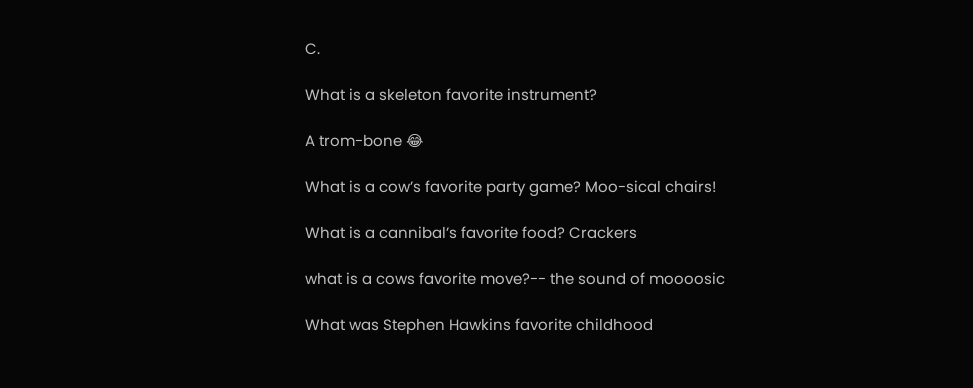C.

What is a skeleton favorite instrument?

A trom-bone 😂

What is a cow’s favorite party game? Moo-sical chairs!

What is a cannibal’s favorite food? Crackers

what is a cows favorite move?-- the sound of moooosic

What was Stephen Hawkins favorite childhood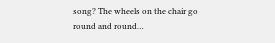song? The wheels on the chair go round and round…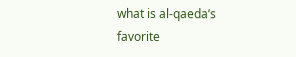what is al-qaeda’s favorite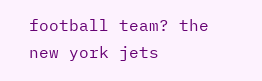football team? the new york jets